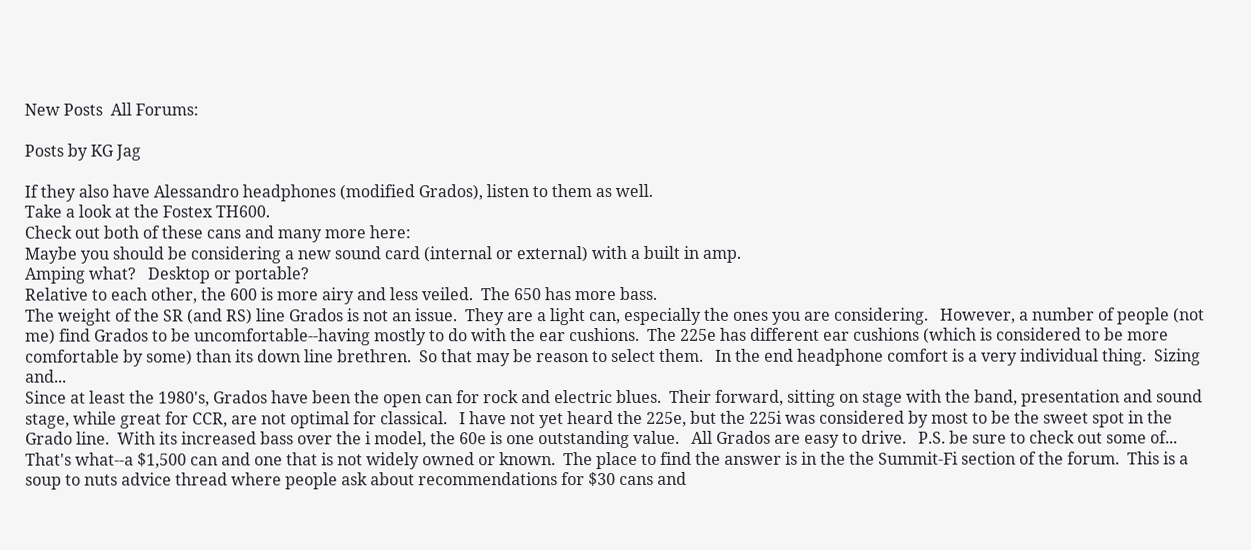New Posts  All Forums:

Posts by KG Jag

If they also have Alessandro headphones (modified Grados), listen to them as well.
Take a look at the Fostex TH600.
Check out both of these cans and many more here:
Maybe you should be considering a new sound card (internal or external) with a built in amp.
Amping what?   Desktop or portable?
Relative to each other, the 600 is more airy and less veiled.  The 650 has more bass.
The weight of the SR (and RS) line Grados is not an issue.  They are a light can, especially the ones you are considering.   However, a number of people (not me) find Grados to be uncomfortable--having mostly to do with the ear cushions.  The 225e has different ear cushions (which is considered to be more comfortable by some) than its down line brethren.  So that may be reason to select them.   In the end headphone comfort is a very individual thing.  Sizing and...
Since at least the 1980's, Grados have been the open can for rock and electric blues.  Their forward, sitting on stage with the band, presentation and sound stage, while great for CCR, are not optimal for classical.   I have not yet heard the 225e, but the 225i was considered by most to be the sweet spot in the Grado line.  With its increased bass over the i model, the 60e is one outstanding value.   All Grados are easy to drive.   P.S. be sure to check out some of...
That's what--a $1,500 can and one that is not widely owned or known.  The place to find the answer is in the the Summit-Fi section of the forum.  This is a soup to nuts advice thread where people ask about recommendations for $30 cans and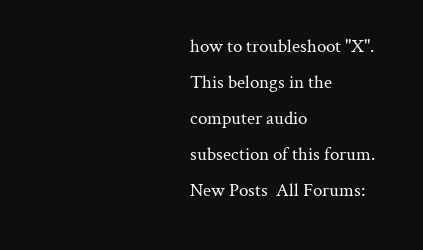how to troubleshoot "X".
This belongs in the computer audio subsection of this forum.
New Posts  All Forums: